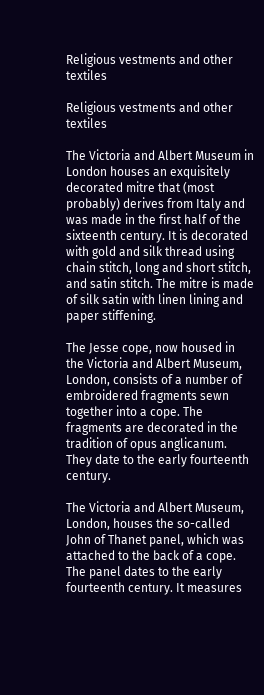Religious vestments and other textiles

Religious vestments and other textiles

The Victoria and Albert Museum in London houses an exquisitely decorated mitre that (most probably) derives from Italy and was made in the first half of the sixteenth century. It is decorated with gold and silk thread using chain stitch, long and short stitch, and satin stitch. The mitre is made of silk satin with linen lining and paper stiffening.

The Jesse cope, now housed in the Victoria and Albert Museum, London, consists of a number of embroidered fragments sewn together into a cope. The fragments are decorated in the tradition of opus anglicanum. They date to the early fourteenth century.

The Victoria and Albert Museum, London, houses the so-called John of Thanet panel, which was attached to the back of a cope. The panel dates to the early fourteenth century. It measures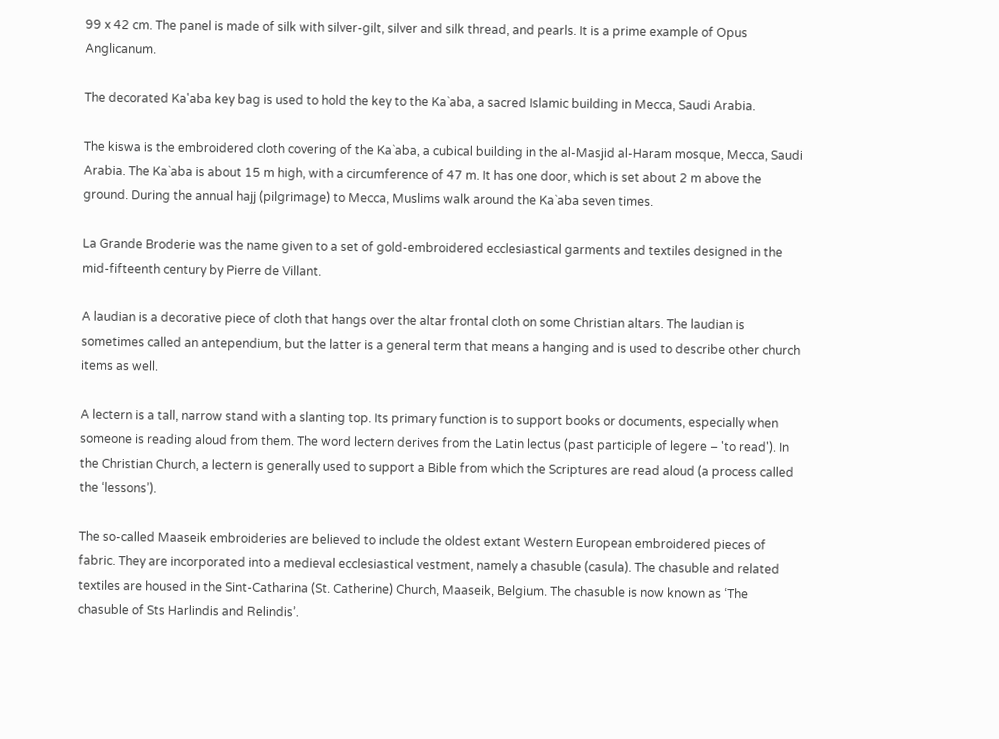99 x 42 cm. The panel is made of silk with silver-gilt, silver and silk thread, and pearls. It is a prime example of Opus Anglicanum.

The decorated Ka'aba key bag is used to hold the key to the Ka`aba, a sacred Islamic building in Mecca, Saudi Arabia.

The kiswa is the embroidered cloth covering of the Ka`aba, a cubical building in the al-Masjid al-Haram mosque, Mecca, Saudi Arabia. The Ka`aba is about 15 m high, with a circumference of 47 m. It has one door, which is set about 2 m above the ground. During the annual hajj (pilgrimage) to Mecca, Muslims walk around the Ka`aba seven times.

La Grande Broderie was the name given to a set of gold-embroidered ecclesiastical garments and textiles designed in the mid-fifteenth century by Pierre de Villant.

A laudian is a decorative piece of cloth that hangs over the altar frontal cloth on some Christian altars. The laudian is sometimes called an antependium, but the latter is a general term that means a hanging and is used to describe other church items as well.

A lectern is a tall, narrow stand with a slanting top. Its primary function is to support books or documents, especially when someone is reading aloud from them. The word lectern derives from the Latin lectus (past participle of legere – 'to read'). In the Christian Church, a lectern is generally used to support a Bible from which the Scriptures are read aloud (a process called the ‘lessons’).

The so-called Maaseik embroideries are believed to include the oldest extant Western European embroidered pieces of fabric. They are incorporated into a medieval ecclesiastical vestment, namely a chasuble (casula). The chasuble and related textiles are housed in the Sint-Catharina (St. Catherine) Church, Maaseik, Belgium. The chasuble is now known as ‘The chasuble of Sts Harlindis and Relindis’.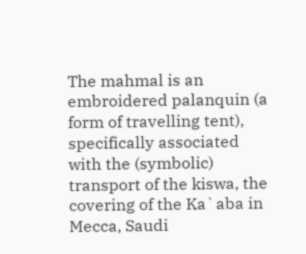The mahmal is an embroidered palanquin (a form of travelling tent), specifically associated with the (symbolic) transport of the kiswa, the covering of the Ka`aba in Mecca, Saudi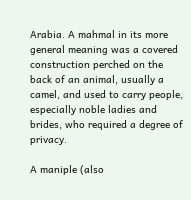Arabia. A mahmal in its more general meaning was a covered construction perched on the back of an animal, usually a camel, and used to carry people, especially noble ladies and brides, who required a degree of privacy.

A maniple (also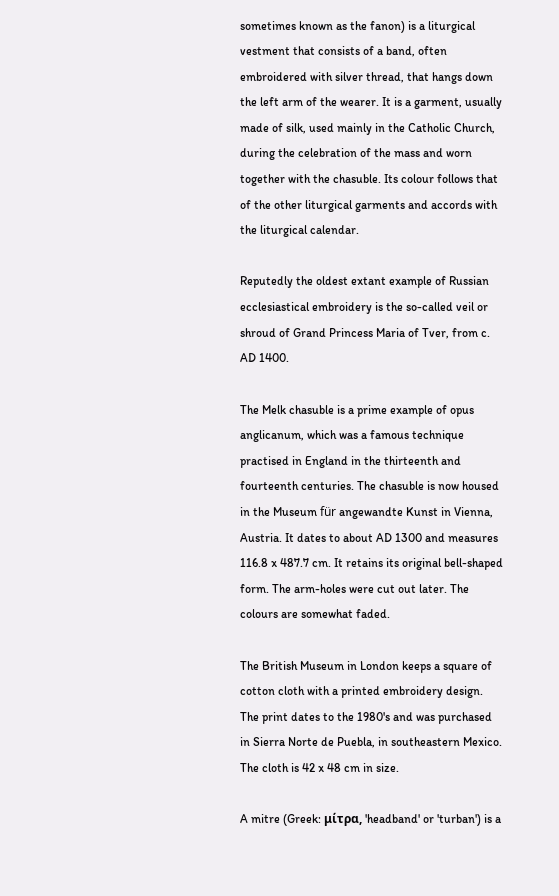sometimes known as the fanon) is a liturgical vestment that consists of a band, often embroidered with silver thread, that hangs down the left arm of the wearer. It is a garment, usually made of silk, used mainly in the Catholic Church, during the celebration of the mass and worn together with the chasuble. Its colour follows that of the other liturgical garments and accords with the liturgical calendar.

Reputedly the oldest extant example of Russian ecclesiastical embroidery is the so-called veil or shroud of Grand Princess Maria of Tver, from c. AD 1400.

The Melk chasuble is a prime example of opus anglicanum, which was a famous technique practised in England in the thirteenth and fourteenth centuries. The chasuble is now housed in the Museum für angewandte Kunst in Vienna, Austria. It dates to about AD 1300 and measures 116.8 x 487.7 cm. It retains its original bell-shaped form. The arm-holes were cut out later. The colours are somewhat faded.

The British Museum in London keeps a square of cotton cloth with a printed embroidery design. The print dates to the 1980's and was purchased in Sierra Norte de Puebla, in southeastern Mexico. The cloth is 42 x 48 cm in size.

A mitre (Greek: μίτρα, 'headband' or 'turban') is a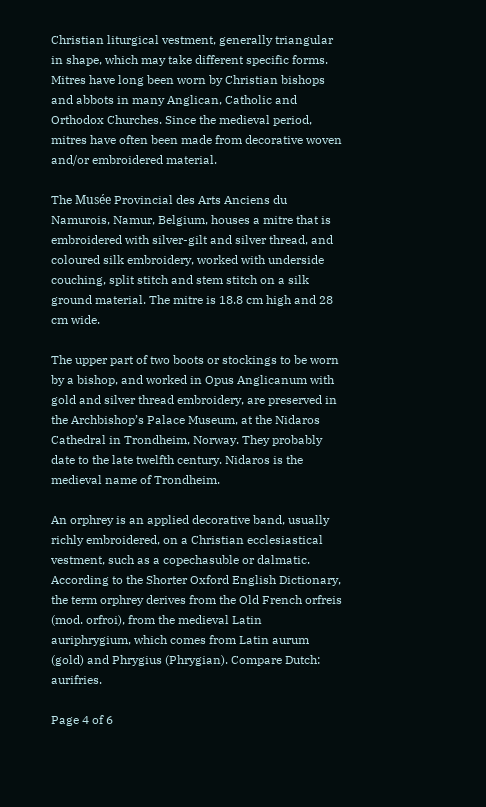Christian liturgical vestment, generally triangular in shape, which may take different specific forms. Mitres have long been worn by Christian bishops and abbots in many Anglican, Catholic and Orthodox Churches. Since the medieval period, mitres have often been made from decorative woven and/or embroidered material.

The Musée Provincial des Arts Anciens du Namurois, Namur, Belgium, houses a mitre that is embroidered with silver-gilt and silver thread, and coloured silk embroidery, worked with underside couching, split stitch and stem stitch on a silk ground material. The mitre is 18.8 cm high and 28 cm wide.

The upper part of two boots or stockings to be worn by a bishop, and worked in Opus Anglicanum with gold and silver thread embroidery, are preserved in the Archbishop’s Palace Museum, at the Nidaros Cathedral in Trondheim, Norway. They probably date to the late twelfth century. Nidaros is the medieval name of Trondheim.

An orphrey is an applied decorative band, usually richly embroidered, on a Christian ecclesiastical vestment, such as a copechasuble or dalmatic. According to the Shorter Oxford English Dictionary, the term orphrey derives from the Old French orfreis (mod. orfroi), from the medieval Latin auriphrygium, which comes from Latin aurum (gold) and Phrygius (Phrygian). Compare Dutch: aurifries.

Page 4 of 6